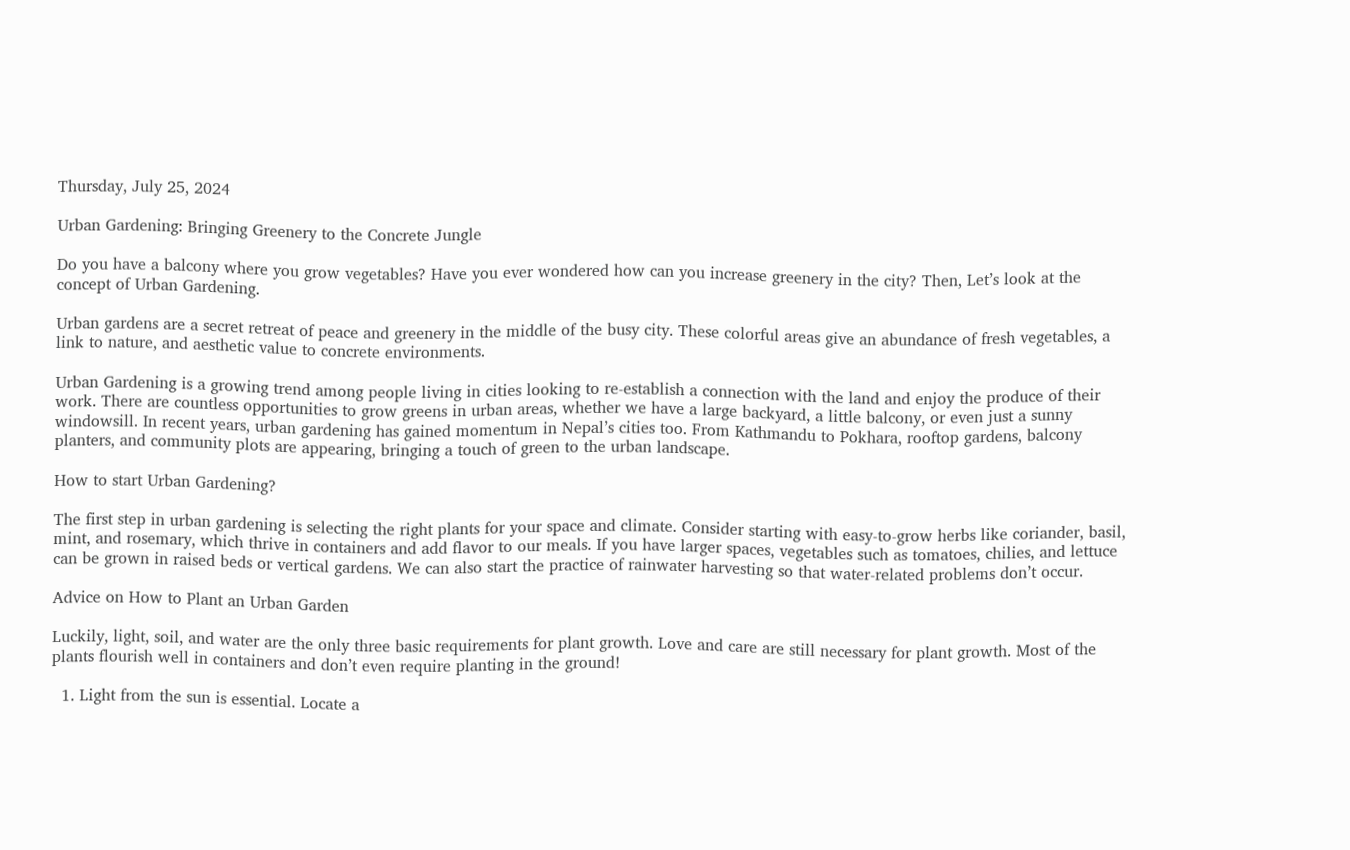Thursday, July 25, 2024

Urban Gardening: Bringing Greenery to the Concrete Jungle

Do you have a balcony where you grow vegetables? Have you ever wondered how can you increase greenery in the city? Then, Let’s look at the concept of Urban Gardening.

Urban gardens are a secret retreat of peace and greenery in the middle of the busy city. These colorful areas give an abundance of fresh vegetables, a link to nature, and aesthetic value to concrete environments.

Urban Gardening is a growing trend among people living in cities looking to re-establish a connection with the land and enjoy the produce of their work. There are countless opportunities to grow greens in urban areas, whether we have a large backyard, a little balcony, or even just a sunny windowsill. In recent years, urban gardening has gained momentum in Nepal’s cities too. From Kathmandu to Pokhara, rooftop gardens, balcony planters, and community plots are appearing, bringing a touch of green to the urban landscape.

How to start Urban Gardening?

The first step in urban gardening is selecting the right plants for your space and climate. Consider starting with easy-to-grow herbs like coriander, basil, mint, and rosemary, which thrive in containers and add flavor to our meals. If you have larger spaces, vegetables such as tomatoes, chilies, and lettuce can be grown in raised beds or vertical gardens. We can also start the practice of rainwater harvesting so that water-related problems don’t occur.

Advice on How to Plant an Urban Garden

Luckily, light, soil, and water are the only three basic requirements for plant growth. Love and care are still necessary for plant growth. Most of the plants flourish well in containers and don’t even require planting in the ground!

  1. Light from the sun is essential. Locate a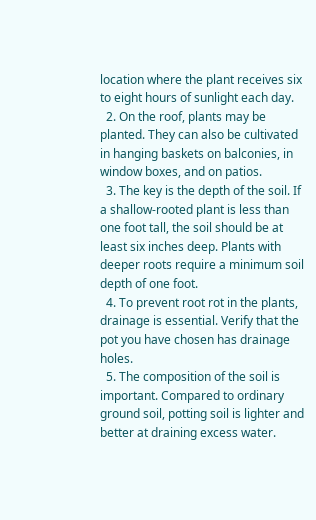location where the plant receives six to eight hours of sunlight each day.
  2. On the roof, plants may be planted. They can also be cultivated in hanging baskets on balconies, in window boxes, and on patios.
  3. The key is the depth of the soil. If a shallow-rooted plant is less than one foot tall, the soil should be at least six inches deep. Plants with deeper roots require a minimum soil depth of one foot.
  4. To prevent root rot in the plants, drainage is essential. Verify that the pot you have chosen has drainage holes.
  5. The composition of the soil is important. Compared to ordinary ground soil, potting soil is lighter and better at draining excess water.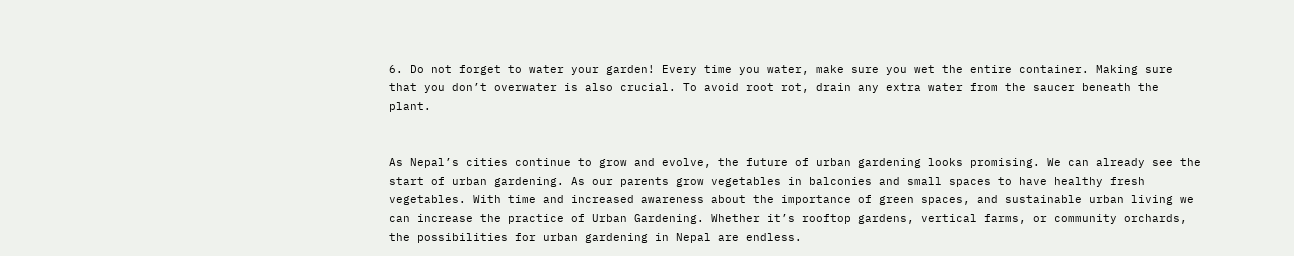6. Do not forget to water your garden! Every time you water, make sure you wet the entire container. Making sure that you don’t overwater is also crucial. To avoid root rot, drain any extra water from the saucer beneath the plant.


As Nepal’s cities continue to grow and evolve, the future of urban gardening looks promising. We can already see the start of urban gardening. As our parents grow vegetables in balconies and small spaces to have healthy fresh vegetables. With time and increased awareness about the importance of green spaces, and sustainable urban living we can increase the practice of Urban Gardening. Whether it’s rooftop gardens, vertical farms, or community orchards, the possibilities for urban gardening in Nepal are endless.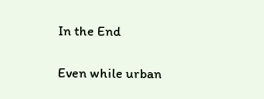In the End

Even while urban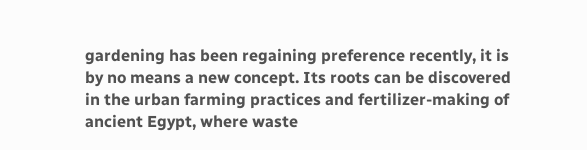gardening has been regaining preference recently, it is by no means a new concept. Its roots can be discovered in the urban farming practices and fertilizer-making of ancient Egypt, where waste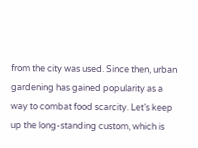from the city was used. Since then, urban gardening has gained popularity as a way to combat food scarcity. Let’s keep up the long-standing custom, which is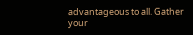advantageous to all. Gather your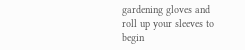gardening gloves and roll up your sleeves to begin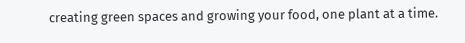creating green spaces and growing your food, one plant at a time.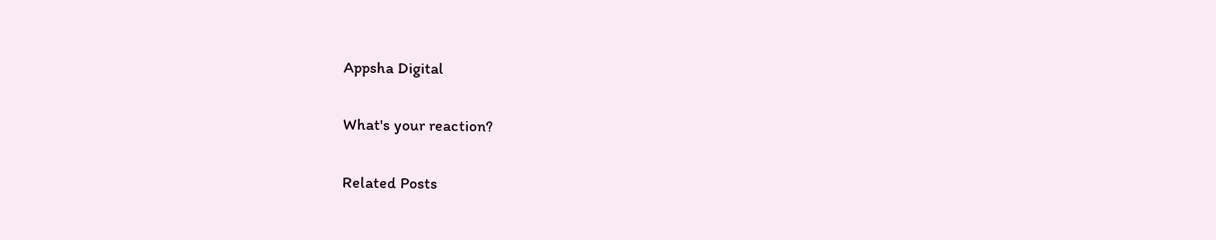Appsha Digital

What's your reaction?

Related Posts